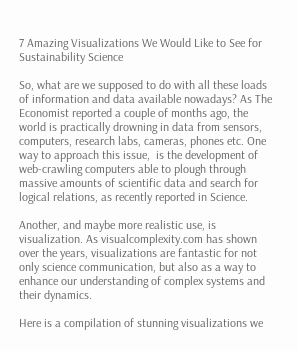7 Amazing Visualizations We Would Like to See for Sustainability Science

So, what are we supposed to do with all these loads of information and data available nowadays? As The Economist reported a couple of months ago, the world is practically drowning in data from sensors, computers, research labs, cameras, phones etc. One way to approach this issue,  is the development of web-crawling computers able to plough through massive amounts of scientific data and search for logical relations, as recently reported in Science.

Another, and maybe more realistic use, is visualization. As visualcomplexity.com has shown over the years, visualizations are fantastic for not only science communication, but also as a way to enhance our understanding of complex systems and their dynamics.

Here is a compilation of stunning visualizations we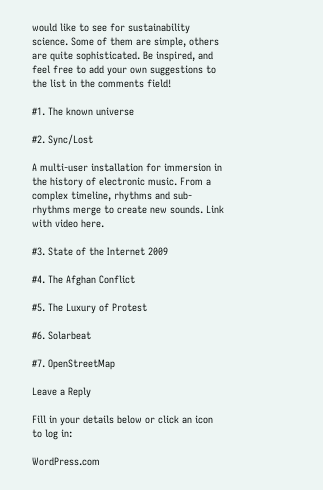would like to see for sustainability science. Some of them are simple, others are quite sophisticated. Be inspired, and feel free to add your own suggestions to the list in the comments field!

#1. The known universe

#2. Sync/Lost

A multi-user installation for immersion in the history of electronic music. From a complex timeline, rhythms and sub-rhythms merge to create new sounds. Link with video here.

#3. State of the Internet 2009

#4. The Afghan Conflict

#5. The Luxury of Protest

#6. Solarbeat

#7. OpenStreetMap

Leave a Reply

Fill in your details below or click an icon to log in:

WordPress.com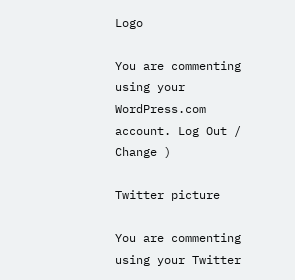Logo

You are commenting using your WordPress.com account. Log Out /  Change )

Twitter picture

You are commenting using your Twitter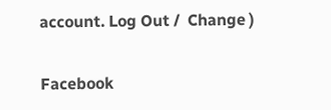account. Log Out /  Change )

Facebook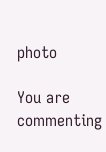photo

You are commenting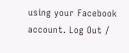using your Facebook account. Log Out /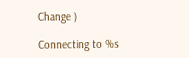Change )

Connecting to %s